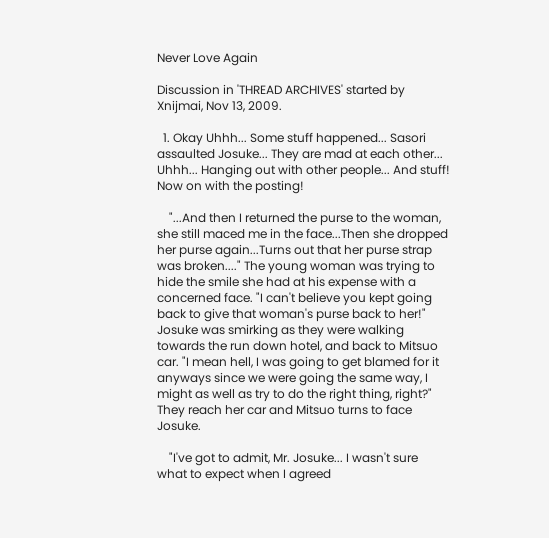Never Love Again

Discussion in 'THREAD ARCHIVES' started by Xnijmai, Nov 13, 2009.

  1. Okay Uhhh... Some stuff happened... Sasori assaulted Josuke... They are mad at each other... Uhhh... Hanging out with other people... And stuff! Now on with the posting!

    "...And then I returned the purse to the woman, she still maced me in the face...Then she dropped her purse again...Turns out that her purse strap was broken...." The young woman was trying to hide the smile she had at his expense with a concerned face. "I can't believe you kept going back to give that woman's purse back to her!" Josuke was smirking as they were walking towards the run down hotel, and back to Mitsuo car. "I mean hell, I was going to get blamed for it anyways since we were going the same way, I might as well as try to do the right thing, right?" They reach her car and Mitsuo turns to face Josuke.

    "I've got to admit, Mr. Josuke... I wasn't sure what to expect when I agreed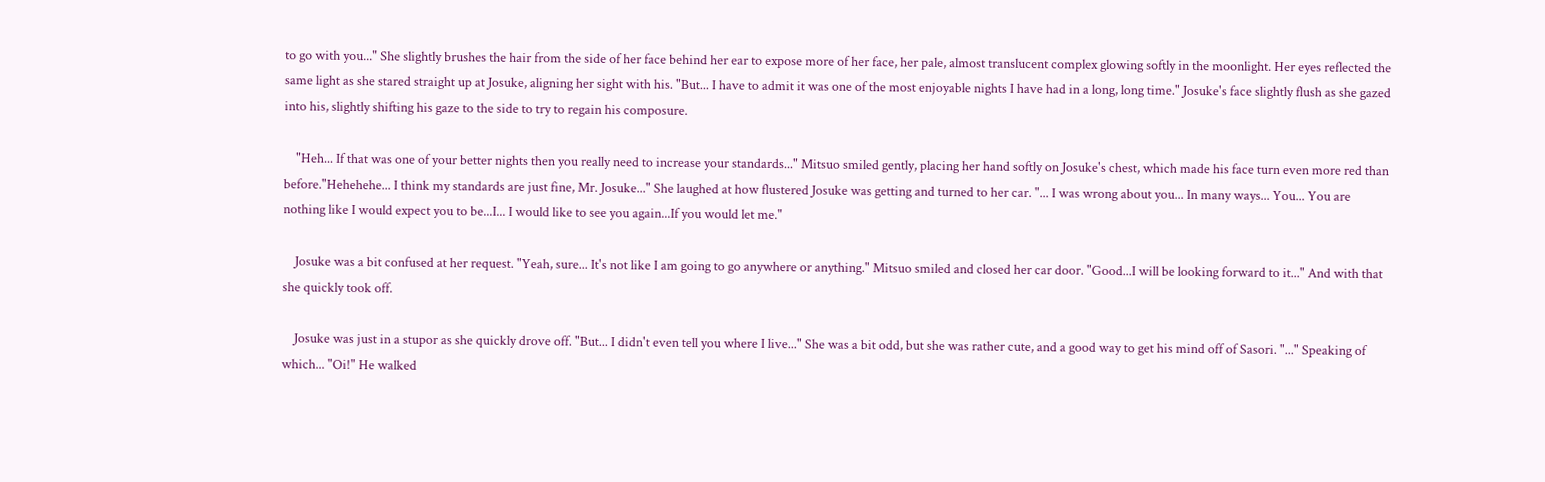to go with you..." She slightly brushes the hair from the side of her face behind her ear to expose more of her face, her pale, almost translucent complex glowing softly in the moonlight. Her eyes reflected the same light as she stared straight up at Josuke, aligning her sight with his. "But... I have to admit it was one of the most enjoyable nights I have had in a long, long time." Josuke's face slightly flush as she gazed into his, slightly shifting his gaze to the side to try to regain his composure.

    "Heh... If that was one of your better nights then you really need to increase your standards..." Mitsuo smiled gently, placing her hand softly on Josuke's chest, which made his face turn even more red than before."Hehehehe... I think my standards are just fine, Mr. Josuke..." She laughed at how flustered Josuke was getting and turned to her car. "... I was wrong about you... In many ways... You... You are nothing like I would expect you to be...I... I would like to see you again...If you would let me."

    Josuke was a bit confused at her request. "Yeah, sure... It's not like I am going to go anywhere or anything." Mitsuo smiled and closed her car door. "Good...I will be looking forward to it..." And with that she quickly took off.

    Josuke was just in a stupor as she quickly drove off. "But... I didn't even tell you where I live..." She was a bit odd, but she was rather cute, and a good way to get his mind off of Sasori. "..." Speaking of which... "Oi!" He walked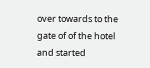over towards to the gate of of the hotel and started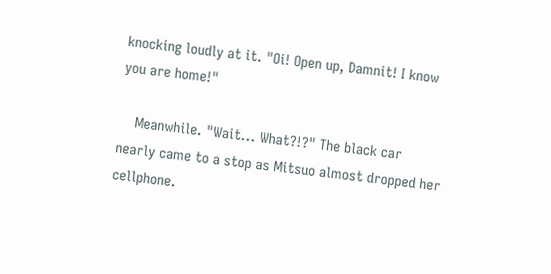knocking loudly at it. "Oi! Open up, Damnit! I know you are home!"

    Meanwhile. "Wait... What?!?" The black car nearly came to a stop as Mitsuo almost dropped her cellphone.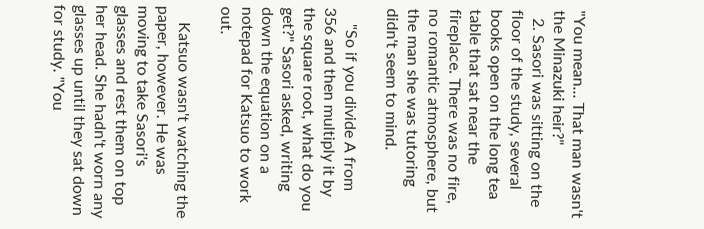"You mean... That man wasn't the Minazuki heir?"
  2. Sasori was sitting on the floor of the study, several books open on the long tea table that sat near the fireplace. There was no fire, no romantic atmosphere, but the man she was tutoring didn't seem to mind.

    "So if you divide A from 356 and then multiply it by the square root, what do you get?" Sasori asked, writing down the equation on a notepad for Katsuo to work out.

    Katsuo wasn't watching the paper, however. He was moving to take Sasori's glasses and rest them on top her head. She hadn't worn any glasses up until they sat down for study. "You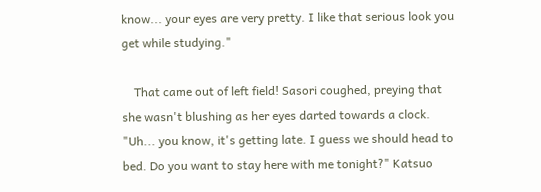know... your eyes are very pretty. I like that serious look you get while studying."

    That came out of left field! Sasori coughed, preying that she wasn't blushing as her eyes darted towards a clock. "Uh... you know, it's getting late. I guess we should head to bed. Do you want to stay here with me tonight?" Katsuo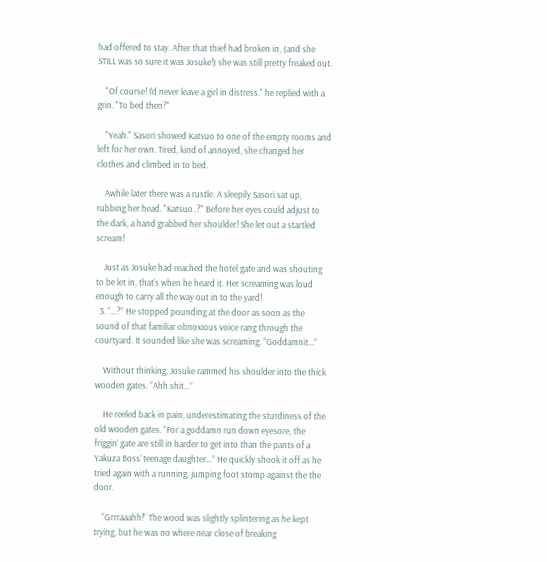had offered to stay. After that thief had broken in, (and she STILL was so sure it was Josuke!) she was still pretty freaked out.

    "Of course! I'd never leave a girl in distress." he replied with a grin. "To bed then?"

    "Yeah." Sasori showed Katsuo to one of the empty rooms and left for her own. Tired, kind of annoyed, she changed her clothes and climbed in to bed.

    Awhile later there was a rustle. A sleepily Sasori sat up, rubbing her head. "Katsuo..?" Before her eyes could adjust to the dark, a hand grabbed her shoulder! She let out a startled scream!

    Just as Josuke had reached the hotel gate and was shouting to be let in, that's when he heard it. Her screaming was loud enough to carry all the way out in to the yard!
  3. “…?” He stopped pounding at the door as soon as the sound of that familiar obnoxious voice rang through the courtyard. It sounded like she was screaming. “Goddamnit…”

    Without thinking, Josuke rammed his shoulder into the thick wooden gates. “Ahh shit…”

    He reeled back in pain, underestimating the sturdiness of the old wooden gates. “For a goddamn run down eyesore, the friggin’ gate are still in harder to get into than the pants of a Yakuza Boss’ teenage daughter…” He quickly shook it off as he tried again with a running, jumping foot stomp against the the door.

    “Grrraaahh!” The wood was slightly splintering as he kept trying, but he was no where near close of breaking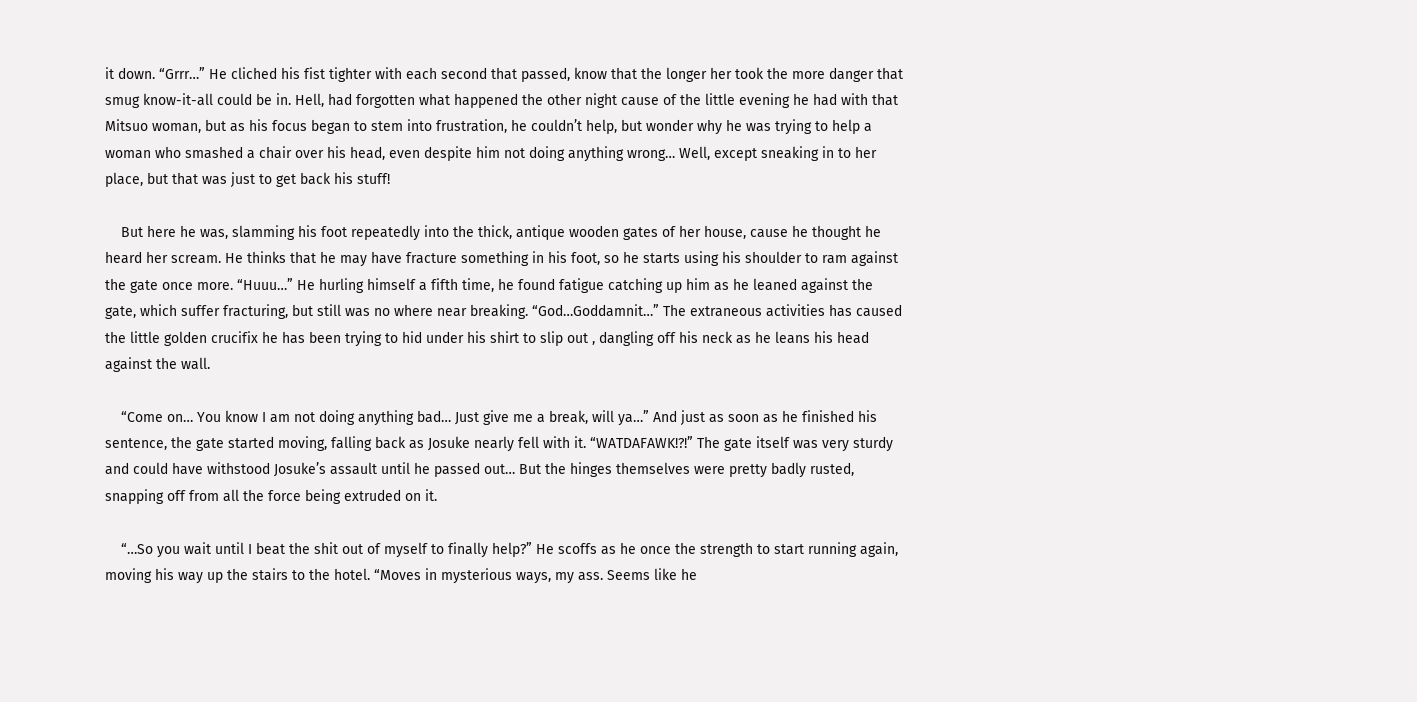it down. “Grrr…” He cliched his fist tighter with each second that passed, know that the longer her took the more danger that smug know-it-all could be in. Hell, had forgotten what happened the other night cause of the little evening he had with that Mitsuo woman, but as his focus began to stem into frustration, he couldn’t help, but wonder why he was trying to help a woman who smashed a chair over his head, even despite him not doing anything wrong… Well, except sneaking in to her place, but that was just to get back his stuff!

    But here he was, slamming his foot repeatedly into the thick, antique wooden gates of her house, cause he thought he heard her scream. He thinks that he may have fracture something in his foot, so he starts using his shoulder to ram against the gate once more. “Huuu…” He hurling himself a fifth time, he found fatigue catching up him as he leaned against the gate, which suffer fracturing, but still was no where near breaking. “God…Goddamnit…” The extraneous activities has caused the little golden crucifix he has been trying to hid under his shirt to slip out , dangling off his neck as he leans his head against the wall.

    “Come on… You know I am not doing anything bad… Just give me a break, will ya…” And just as soon as he finished his sentence, the gate started moving, falling back as Josuke nearly fell with it. “WATDAFAWK!?!” The gate itself was very sturdy and could have withstood Josuke’s assault until he passed out… But the hinges themselves were pretty badly rusted, snapping off from all the force being extruded on it.

    “…So you wait until I beat the shit out of myself to finally help?” He scoffs as he once the strength to start running again, moving his way up the stairs to the hotel. “Moves in mysterious ways, my ass. Seems like he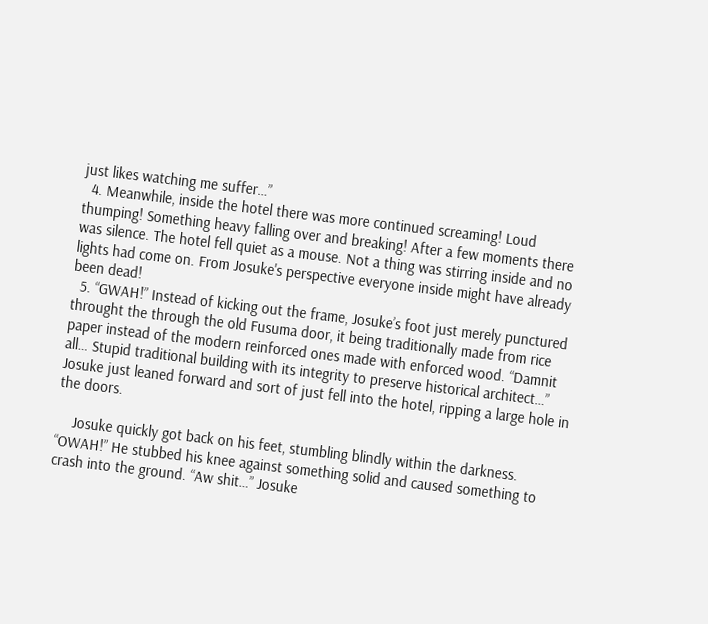just likes watching me suffer…”
  4. Meanwhile, inside the hotel there was more continued screaming! Loud thumping! Something heavy falling over and breaking! After a few moments there was silence. The hotel fell quiet as a mouse. Not a thing was stirring inside and no lights had come on. From Josuke's perspective everyone inside might have already been dead!
  5. “GWAH!” Instead of kicking out the frame, Josuke’s foot just merely punctured throught the through the old Fusuma door, it being traditionally made from rice paper instead of the modern reinforced ones made with enforced wood. “Damnit all… Stupid traditional building with its integrity to preserve historical architect…” Josuke just leaned forward and sort of just fell into the hotel, ripping a large hole in the doors.

    Josuke quickly got back on his feet, stumbling blindly within the darkness. “OWAH!” He stubbed his knee against something solid and caused something to crash into the ground. “Aw shit…” Josuke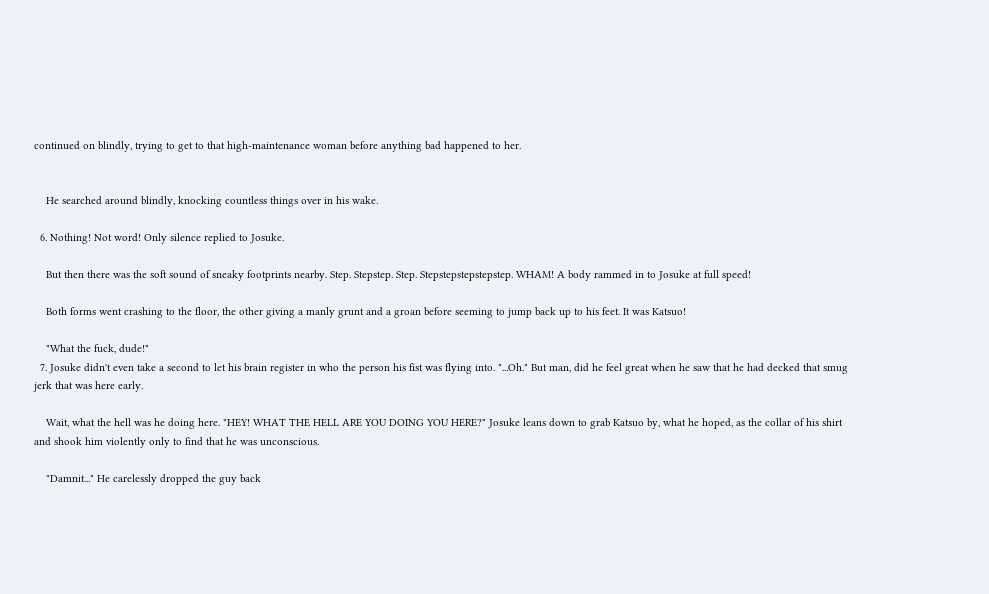continued on blindly, trying to get to that high-maintenance woman before anything bad happened to her.


    He searched around blindly, knocking countless things over in his wake.

  6. Nothing! Not word! Only silence replied to Josuke.

    But then there was the soft sound of sneaky footprints nearby. Step. Stepstep. Step. Stepstepstepstepstep. WHAM! A body rammed in to Josuke at full speed!

    Both forms went crashing to the floor, the other giving a manly grunt and a groan before seeming to jump back up to his feet. It was Katsuo!

    "What the fuck, dude!"
  7. Josuke didn't even take a second to let his brain register in who the person his fist was flying into. "...Oh." But man, did he feel great when he saw that he had decked that smug jerk that was here early.

    Wait, what the hell was he doing here. "HEY! WHAT THE HELL ARE YOU DOING YOU HERE?" Josuke leans down to grab Katsuo by, what he hoped, as the collar of his shirt and shook him violently only to find that he was unconscious.

    "Damnit..." He carelessly dropped the guy back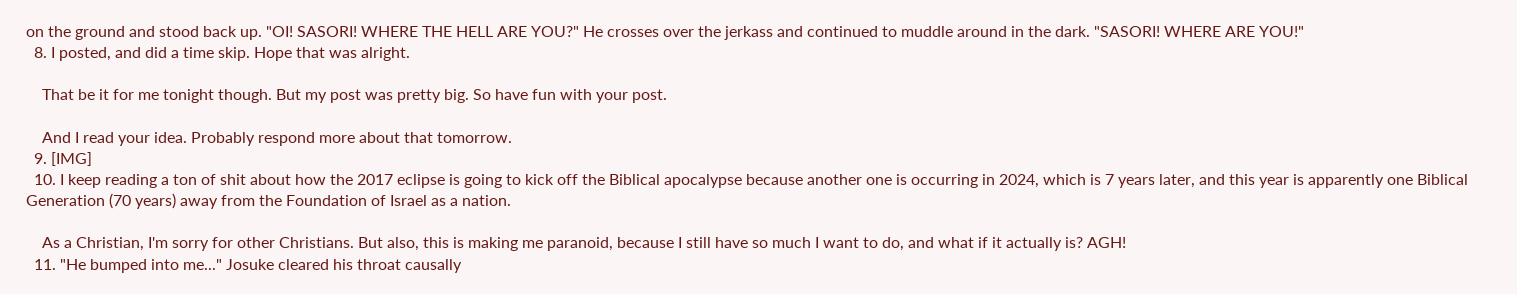on the ground and stood back up. "OI! SASORI! WHERE THE HELL ARE YOU?" He crosses over the jerkass and continued to muddle around in the dark. "SASORI! WHERE ARE YOU!"
  8. I posted, and did a time skip. Hope that was alright.

    That be it for me tonight though. But my post was pretty big. So have fun with your post.

    And I read your idea. Probably respond more about that tomorrow.
  9. [IMG]
  10. I keep reading a ton of shit about how the 2017 eclipse is going to kick off the Biblical apocalypse because another one is occurring in 2024, which is 7 years later, and this year is apparently one Biblical Generation (70 years) away from the Foundation of Israel as a nation.

    As a Christian, I'm sorry for other Christians. But also, this is making me paranoid, because I still have so much I want to do, and what if it actually is? AGH!
  11. "He bumped into me..." Josuke cleared his throat causally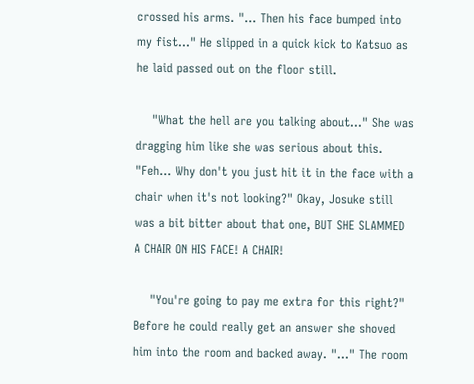crossed his arms. "... Then his face bumped into my fist..." He slipped in a quick kick to Katsuo as he laid passed out on the floor still.

    "What the hell are you talking about..." She was dragging him like she was serious about this. "Feh... Why don't you just hit it in the face with a chair when it's not looking?" Okay, Josuke still was a bit bitter about that one, BUT SHE SLAMMED A CHAIR ON HIS FACE! A CHAIR!

    "You're going to pay me extra for this right?" Before he could really get an answer she shoved him into the room and backed away. "..." The room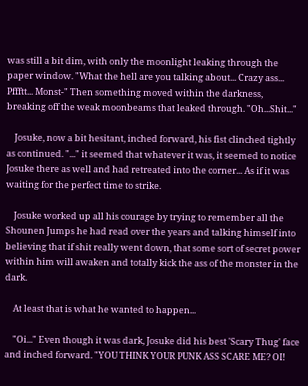was still a bit dim, with only the moonlight leaking through the paper window. "What the hell are you talking about... Crazy ass... Pffftt... Monst-" Then something moved within the darkness, breaking off the weak moonbeams that leaked through. "Oh...Shit..."

    Josuke, now a bit hesitant, inched forward, his fist clinched tightly as continued. "..." it seemed that whatever it was, it seemed to notice Josuke there as well and had retreated into the corner... As if it was waiting for the perfect time to strike.

    Josuke worked up all his courage by trying to remember all the Shounen Jumps he had read over the years and talking himself into believing that if shit really went down, that some sort of secret power within him will awaken and totally kick the ass of the monster in the dark.

    At least that is what he wanted to happen...

    "Oi..." Even though it was dark, Josuke did his best 'Scary Thug' face and inched forward. "YOU THINK YOUR PUNK ASS SCARE ME? OI!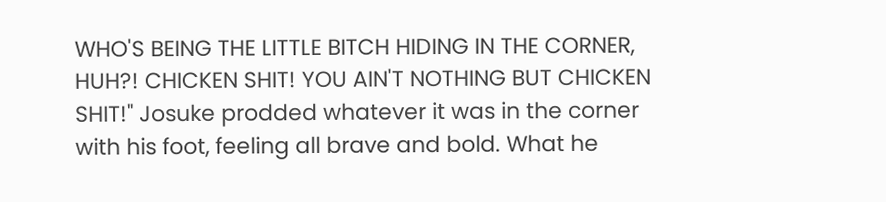WHO'S BEING THE LITTLE BITCH HIDING IN THE CORNER, HUH?! CHICKEN SHIT! YOU AIN'T NOTHING BUT CHICKEN SHIT!" Josuke prodded whatever it was in the corner with his foot, feeling all brave and bold. What he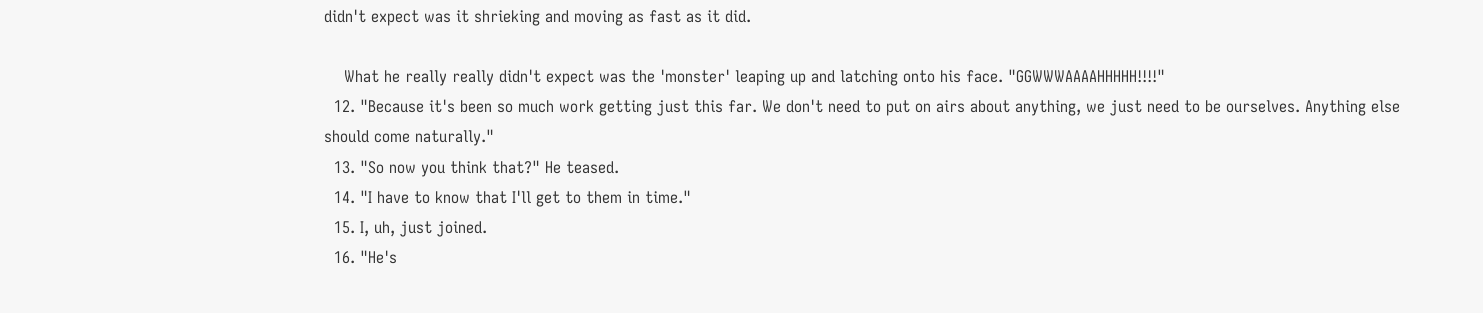didn't expect was it shrieking and moving as fast as it did.

    What he really really didn't expect was the 'monster' leaping up and latching onto his face. "GGWWWAAAAHHHHH!!!!"
  12. "Because it's been so much work getting just this far. We don't need to put on airs about anything, we just need to be ourselves. Anything else should come naturally."
  13. "So now you think that?" He teased.
  14. "I have to know that I'll get to them in time."
  15. I, uh, just joined.
  16. "He's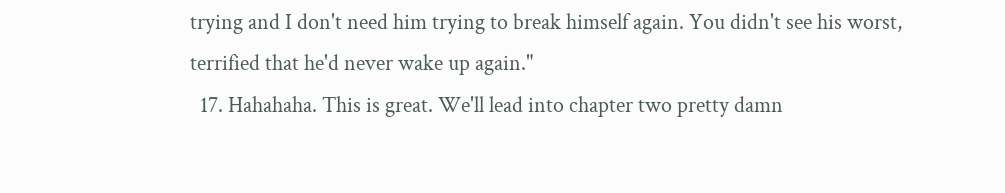trying and I don't need him trying to break himself again. You didn't see his worst, terrified that he'd never wake up again."
  17. Hahahaha. This is great. We'll lead into chapter two pretty damn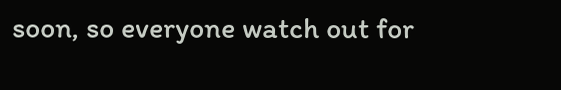soon, so everyone watch out for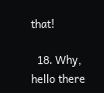that!

  18. Why, hello there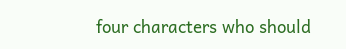four characters who should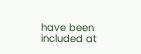have been included at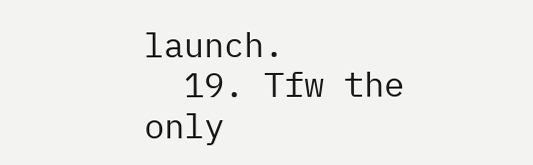launch.
  19. Tfw the only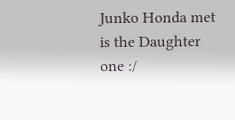Junko Honda met is the Daughter one :/